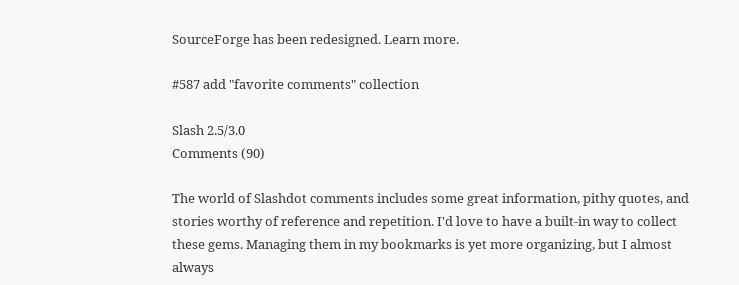SourceForge has been redesigned. Learn more.

#587 add "favorite comments" collection

Slash 2.5/3.0
Comments (90)

The world of Slashdot comments includes some great information, pithy quotes, and stories worthy of reference and repetition. I'd love to have a built-in way to collect these gems. Managing them in my bookmarks is yet more organizing, but I almost always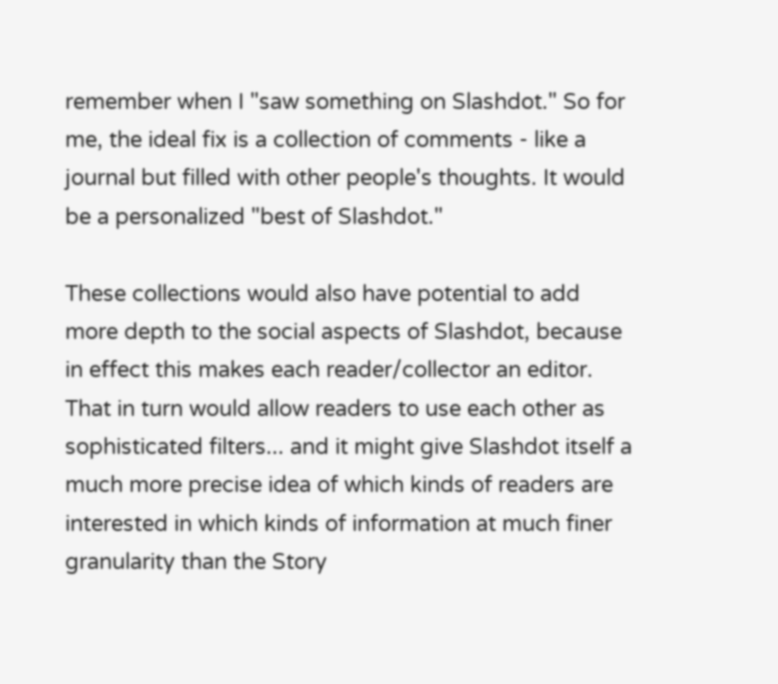remember when I "saw something on Slashdot." So for me, the ideal fix is a collection of comments - like a journal but filled with other people's thoughts. It would be a personalized "best of Slashdot."

These collections would also have potential to add more depth to the social aspects of Slashdot, because in effect this makes each reader/collector an editor. That in turn would allow readers to use each other as sophisticated filters... and it might give Slashdot itself a much more precise idea of which kinds of readers are interested in which kinds of information at much finer granularity than the Story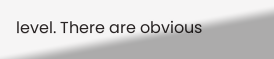level. There are obvious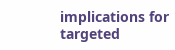implications for targeted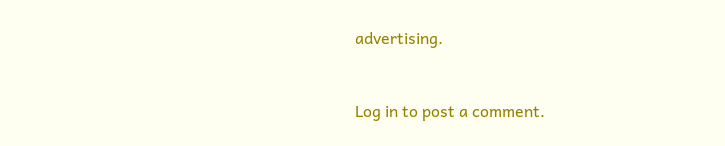advertising.


Log in to post a comment.